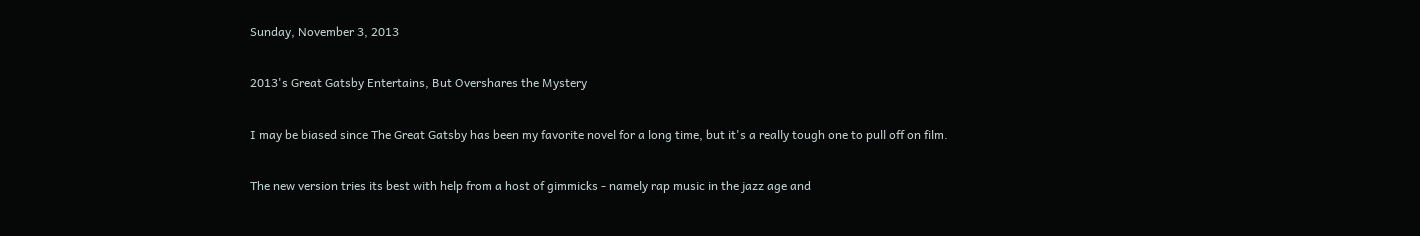Sunday, November 3, 2013

2013's Great Gatsby Entertains, But Overshares the Mystery

I may be biased since The Great Gatsby has been my favorite novel for a long time, but it's a really tough one to pull off on film.

The new version tries its best with help from a host of gimmicks - namely rap music in the jazz age and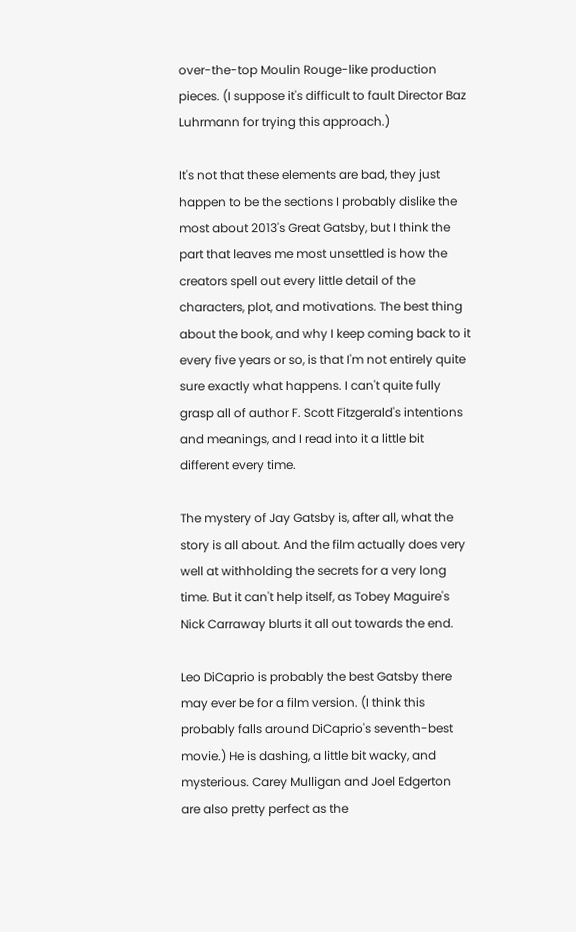over-the-top Moulin Rouge-like production pieces. (I suppose it's difficult to fault Director Baz Luhrmann for trying this approach.)

It's not that these elements are bad, they just happen to be the sections I probably dislike the most about 2013's Great Gatsby, but I think the part that leaves me most unsettled is how the creators spell out every little detail of the characters, plot, and motivations. The best thing about the book, and why I keep coming back to it every five years or so, is that I'm not entirely quite sure exactly what happens. I can't quite fully grasp all of author F. Scott Fitzgerald's intentions and meanings, and I read into it a little bit different every time.

The mystery of Jay Gatsby is, after all, what the story is all about. And the film actually does very well at withholding the secrets for a very long time. But it can't help itself, as Tobey Maguire's Nick Carraway blurts it all out towards the end.

Leo DiCaprio is probably the best Gatsby there may ever be for a film version. (I think this probably falls around DiCaprio's seventh-best movie.) He is dashing, a little bit wacky, and mysterious. Carey Mulligan and Joel Edgerton are also pretty perfect as the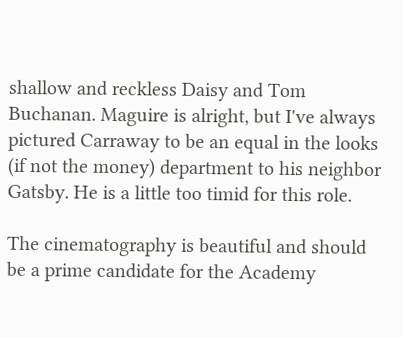shallow and reckless Daisy and Tom Buchanan. Maguire is alright, but I've always pictured Carraway to be an equal in the looks (if not the money) department to his neighbor Gatsby. He is a little too timid for this role.

The cinematography is beautiful and should be a prime candidate for the Academy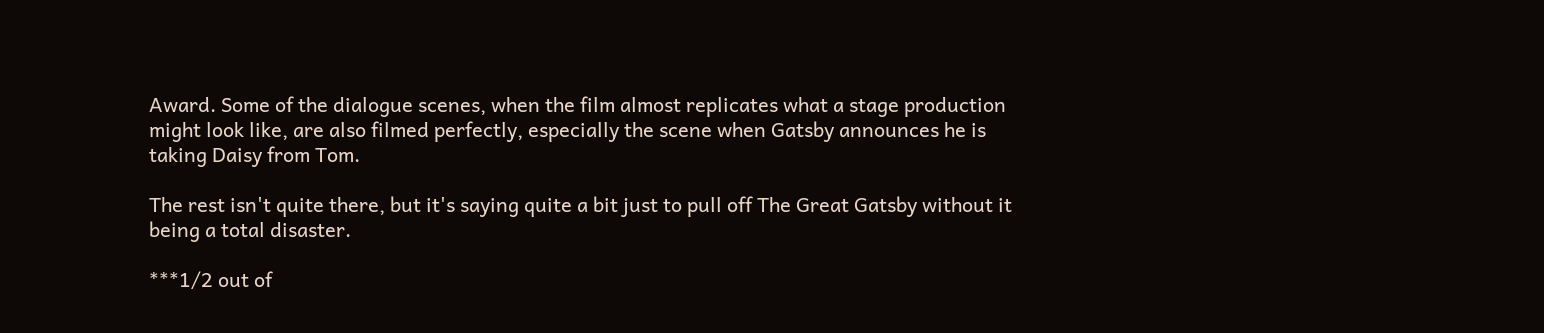Award. Some of the dialogue scenes, when the film almost replicates what a stage production might look like, are also filmed perfectly, especially the scene when Gatsby announces he is taking Daisy from Tom.

The rest isn't quite there, but it's saying quite a bit just to pull off The Great Gatsby without it being a total disaster.

***1/2 out of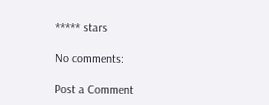***** stars

No comments:

Post a Comment